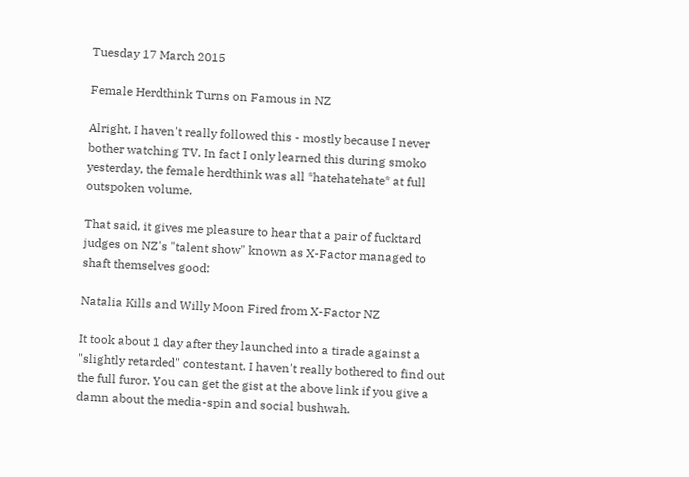Tuesday 17 March 2015

Female Herdthink Turns on Famous in NZ

Alright, I haven't really followed this - mostly because I never bother watching TV. In fact I only learned this during smoko yesterday, the female herdthink was all *hatehatehate* at full outspoken volume.

That said, it gives me pleasure to hear that a pair of fucktard judges on NZ's "talent show" known as X-Factor managed to shaft themselves good:

Natalia Kills and Willy Moon Fired from X-Factor NZ

It took about 1 day after they launched into a tirade against a "slightly retarded" contestant. I haven't really bothered to find out the full furor. You can get the gist at the above link if you give a damn about the media-spin and social bushwah.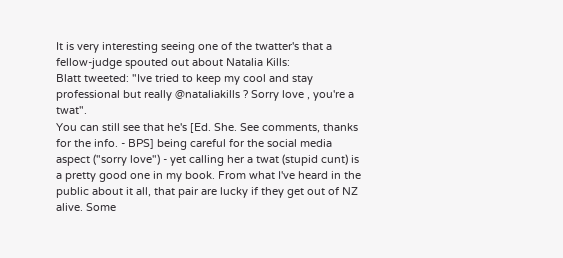It is very interesting seeing one of the twatter's that a fellow-judge spouted out about Natalia Kills:
Blatt tweeted: "Ive tried to keep my cool and stay professional but really @nataliakills ? Sorry love , you're a twat".
You can still see that he's [Ed. She. See comments, thanks for the info. - BPS] being careful for the social media aspect ("sorry love") - yet calling her a twat (stupid cunt) is a pretty good one in my book. From what I've heard in the public about it all, that pair are lucky if they get out of NZ alive. Some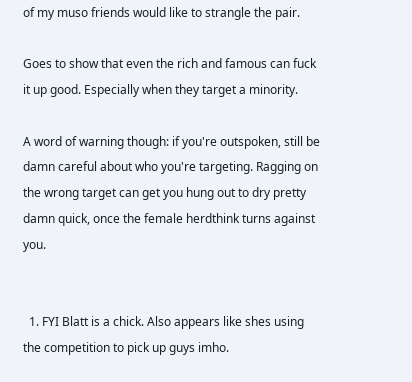of my muso friends would like to strangle the pair.

Goes to show that even the rich and famous can fuck it up good. Especially when they target a minority.

A word of warning though: if you're outspoken, still be damn careful about who you're targeting. Ragging on the wrong target can get you hung out to dry pretty damn quick, once the female herdthink turns against you.


  1. FYI Blatt is a chick. Also appears like shes using the competition to pick up guys imho.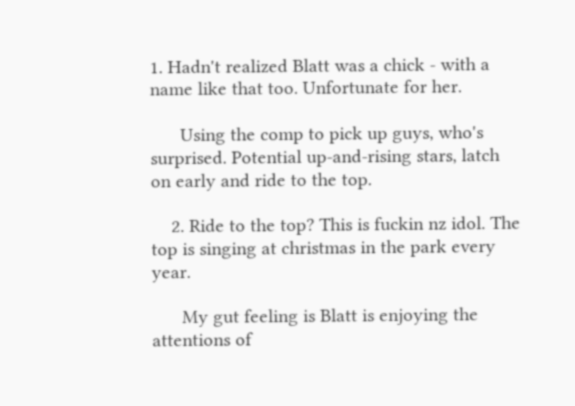1. Hadn't realized Blatt was a chick - with a name like that too. Unfortunate for her.

      Using the comp to pick up guys, who's surprised. Potential up-and-rising stars, latch on early and ride to the top.

    2. Ride to the top? This is fuckin nz idol. The top is singing at christmas in the park every year.

      My gut feeling is Blatt is enjoying the attentions of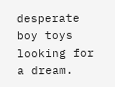desperate boy toys looking for a dream.